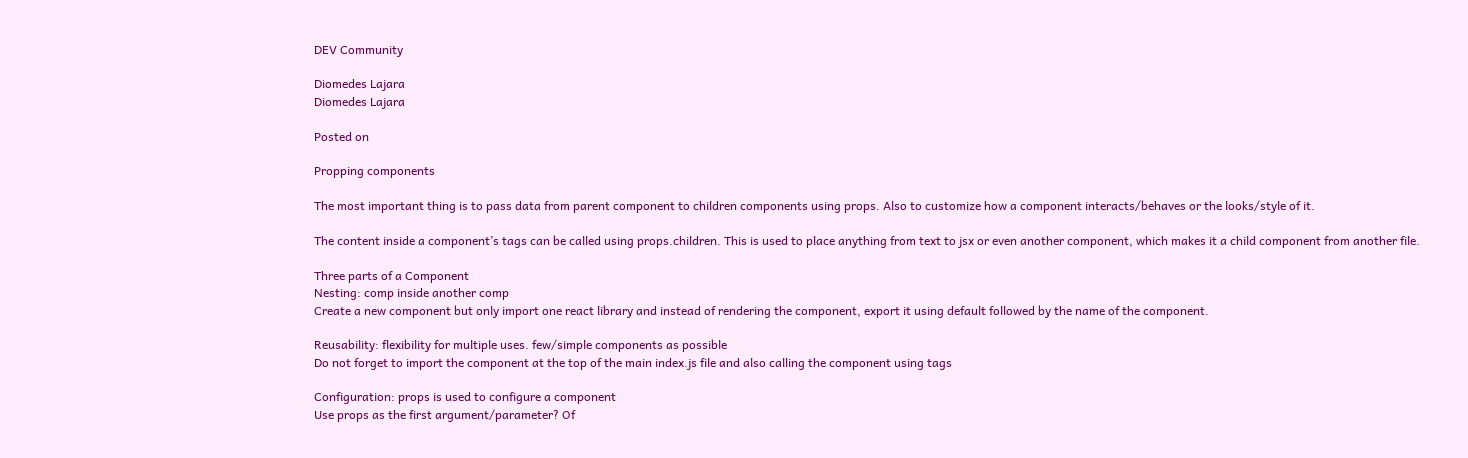DEV Community

Diomedes Lajara
Diomedes Lajara

Posted on

Propping components

The most important thing is to pass data from parent component to children components using props. Also to customize how a component interacts/behaves or the looks/style of it.

The content inside a component’s tags can be called using props.children. This is used to place anything from text to jsx or even another component, which makes it a child component from another file.

Three parts of a Component
Nesting: comp inside another comp
Create a new component but only import one react library and instead of rendering the component, export it using default followed by the name of the component.

Reusability: flexibility for multiple uses. few/simple components as possible
Do not forget to import the component at the top of the main index.js file and also calling the component using tags

Configuration: props is used to configure a component
Use props as the first argument/parameter? Of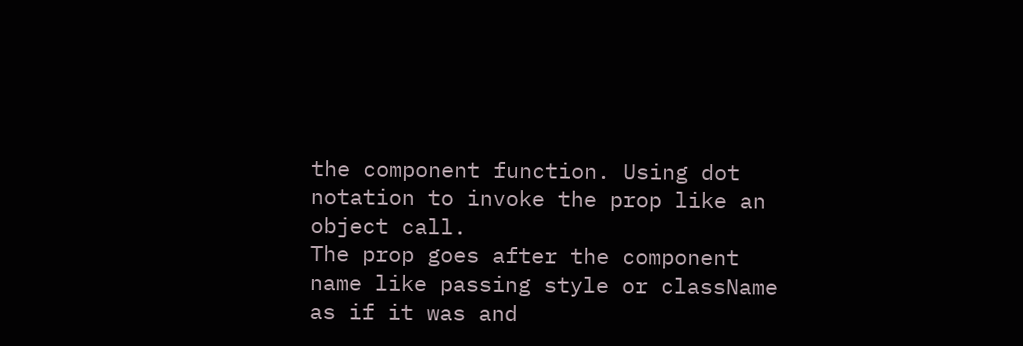the component function. Using dot notation to invoke the prop like an object call.
The prop goes after the component name like passing style or className as if it was and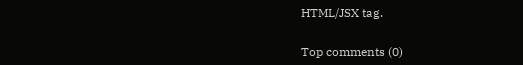HTML/JSX tag.


Top comments (0)